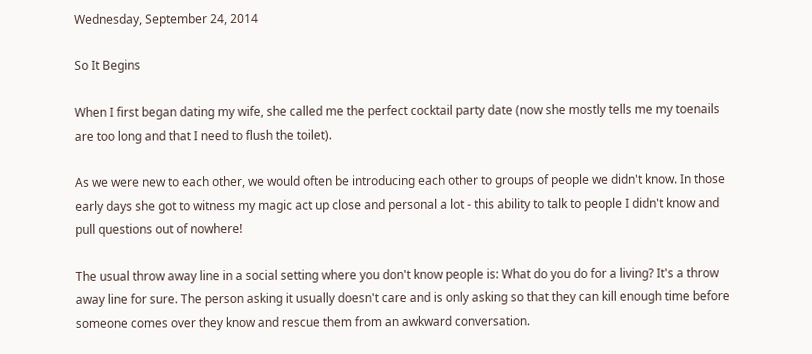Wednesday, September 24, 2014

So It Begins

When I first began dating my wife, she called me the perfect cocktail party date (now she mostly tells me my toenails are too long and that I need to flush the toilet).

As we were new to each other, we would often be introducing each other to groups of people we didn't know. In those early days she got to witness my magic act up close and personal a lot - this ability to talk to people I didn't know and pull questions out of nowhere!

The usual throw away line in a social setting where you don't know people is: What do you do for a living? It's a throw away line for sure. The person asking it usually doesn't care and is only asking so that they can kill enough time before someone comes over they know and rescue them from an awkward conversation.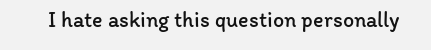I hate asking this question personally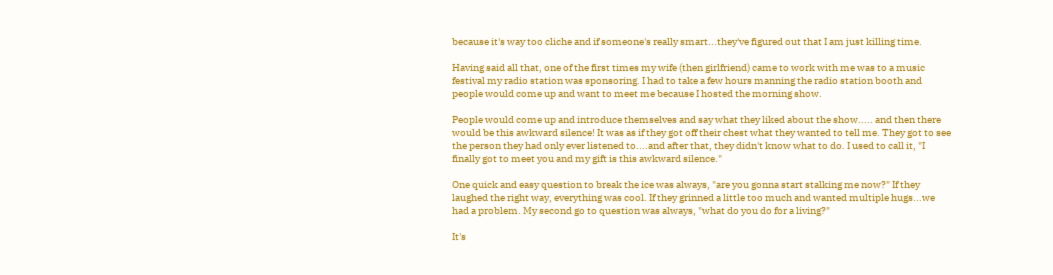because it's way too cliche and if someone's really smart...they've figured out that I am just killing time.

Having said all that, one of the first times my wife (then girlfriend) came to work with me was to a music festival my radio station was sponsoring. I had to take a few hours manning the radio station booth and people would come up and want to meet me because I hosted the morning show.

People would come up and introduce themselves and say what they liked about the show..... and then there would be this awkward silence! It was as if they got off their chest what they wanted to tell me. They got to see the person they had only ever listened to....and after that, they didn't know what to do. I used to call it, "I finally got to meet you and my gift is this awkward silence."

One quick and easy question to break the ice was always, "are you gonna start stalking me now?" If they laughed the right way, everything was cool. If they grinned a little too much and wanted multiple hugs...we had a problem. My second go to question was always, "what do you do for a living?"

It's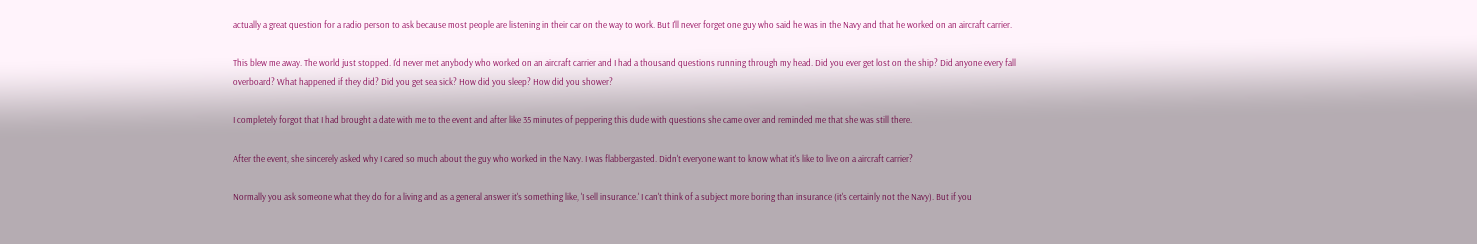actually a great question for a radio person to ask because most people are listening in their car on the way to work. But I'll never forget one guy who said he was in the Navy and that he worked on an aircraft carrier.

This blew me away. The world just stopped. I'd never met anybody who worked on an aircraft carrier and I had a thousand questions running through my head. Did you ever get lost on the ship? Did anyone every fall overboard? What happened if they did? Did you get sea sick? How did you sleep? How did you shower?

I completely forgot that I had brought a date with me to the event and after like 35 minutes of peppering this dude with questions she came over and reminded me that she was still there.

After the event, she sincerely asked why I cared so much about the guy who worked in the Navy. I was flabbergasted. Didn't everyone want to know what it's like to live on a aircraft carrier?

Normally you ask someone what they do for a living and as a general answer it's something like, 'I sell insurance.' I can't think of a subject more boring than insurance (it's certainly not the Navy). But if you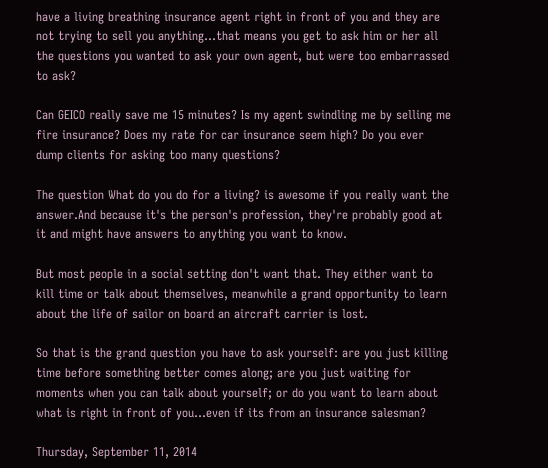have a living breathing insurance agent right in front of you and they are not trying to sell you anything...that means you get to ask him or her all the questions you wanted to ask your own agent, but were too embarrassed to ask?

Can GEICO really save me 15 minutes? Is my agent swindling me by selling me fire insurance? Does my rate for car insurance seem high? Do you ever dump clients for asking too many questions?

The question What do you do for a living? is awesome if you really want the answer.And because it's the person's profession, they're probably good at it and might have answers to anything you want to know.

But most people in a social setting don't want that. They either want to kill time or talk about themselves, meanwhile a grand opportunity to learn about the life of sailor on board an aircraft carrier is lost.

So that is the grand question you have to ask yourself: are you just killing time before something better comes along; are you just waiting for moments when you can talk about yourself; or do you want to learn about what is right in front of you...even if its from an insurance salesman?

Thursday, September 11, 2014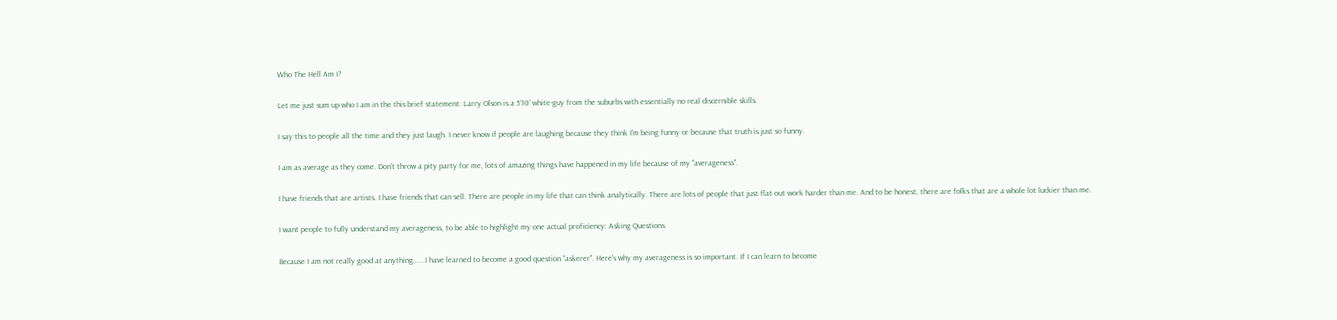Who The Hell Am I?

Let me just sum up who I am in the this brief statement: Larry Olson is a 5'10' white-guy from the suburbs with essentially no real discernible skills.

I say this to people all the time and they just laugh. I never know if people are laughing because they think I'm being funny or because that truth is just so funny.

I am as average as they come. Don't throw a pity party for me, lots of amazing things have happened in my life because of my "averageness".

I have friends that are artists. I have friends that can sell. There are people in my life that can think analytically. There are lots of people that just flat out work harder than me. And to be honest, there are folks that are a whole lot luckier than me.

I want people to fully understand my averageness, to be able to highlight my one actual proficiency: Asking Questions.

Because I am not really good at anything......I have learned to become a good question "askerer". Here's why my averageness is so important. If I can learn to become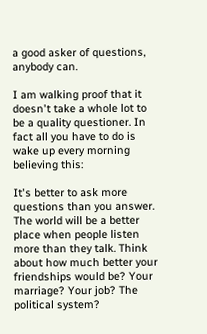a good asker of questions, anybody can.

I am walking proof that it doesn't take a whole lot to be a quality questioner. In fact all you have to do is wake up every morning believing this:

It's better to ask more questions than you answer.
The world will be a better place when people listen more than they talk. Think about how much better your friendships would be? Your marriage? Your job? The political system?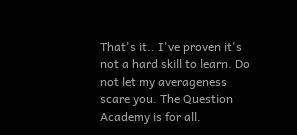That's it.. I've proven it's not a hard skill to learn. Do not let my averageness scare you. The Question Academy is for all.